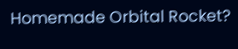Homemade Orbital Rocket?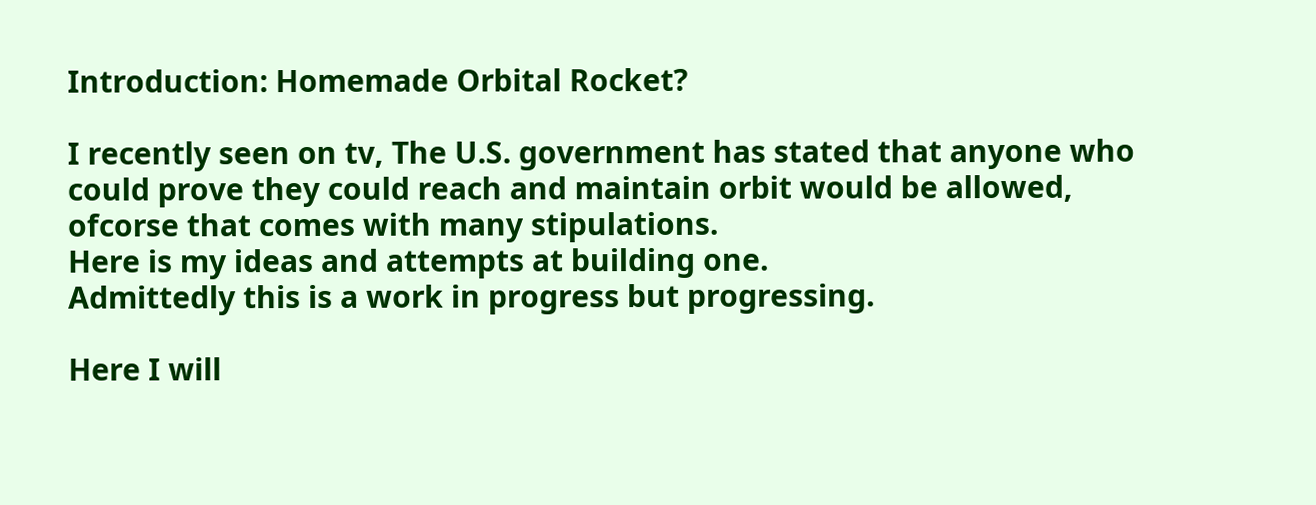Introduction: Homemade Orbital Rocket?

I recently seen on tv, The U.S. government has stated that anyone who could prove they could reach and maintain orbit would be allowed, ofcorse that comes with many stipulations.
Here is my ideas and attempts at building one.
Admittedly this is a work in progress but progressing.

Here I will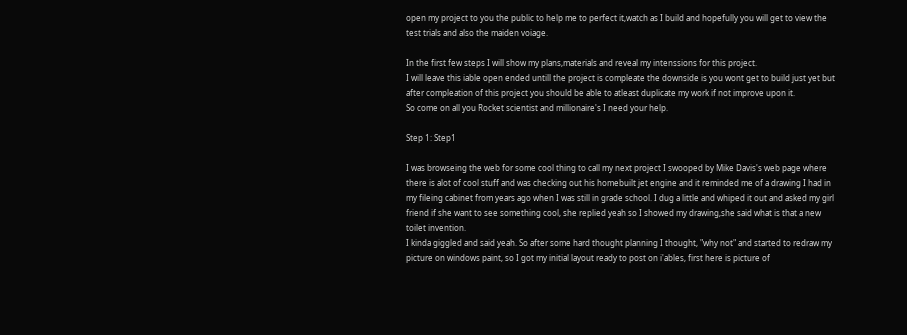open my project to you the public to help me to perfect it,watch as I build and hopefully you will get to view the test trials and also the maiden voiage.

In the first few steps I will show my plans,materials and reveal my intenssions for this project.
I will leave this iable open ended untill the project is compleate the downside is you wont get to build just yet but after compleation of this project you should be able to atleast duplicate my work if not improve upon it.
So come on all you Rocket scientist and millionaire's I need your help.

Step 1: Step1

I was browseing the web for some cool thing to call my next project I swooped by Mike Davis's web page where there is alot of cool stuff and was checking out his homebuilt jet engine and it reminded me of a drawing I had in my fileing cabinet from years ago when I was still in grade school. I dug a little and whiped it out and asked my girl friend if she want to see something cool, she replied yeah so I showed my drawing,she said what is that a new toilet invention.
I kinda giggled and said yeah. So after some hard thought planning I thought, "why not" and started to redraw my picture on windows paint, so I got my initial layout ready to post on i'ables, first here is picture of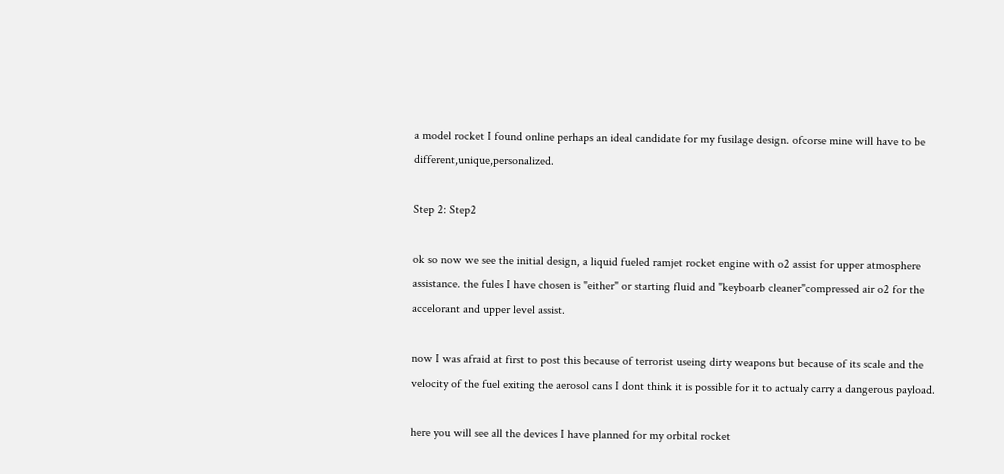a model rocket I found online perhaps an ideal candidate for my fusilage design. ofcorse mine will have to be different,unique,personalized.

Step 2: Step2

ok so now we see the initial design, a liquid fueled ramjet rocket engine with o2 assist for upper atmosphere assistance. the fules I have chosen is "either" or starting fluid and "keyboarb cleaner"compressed air o2 for the accelorant and upper level assist.

now I was afraid at first to post this because of terrorist useing dirty weapons but because of its scale and the velocity of the fuel exiting the aerosol cans I dont think it is possible for it to actualy carry a dangerous payload.

here you will see all the devices I have planned for my orbital rocket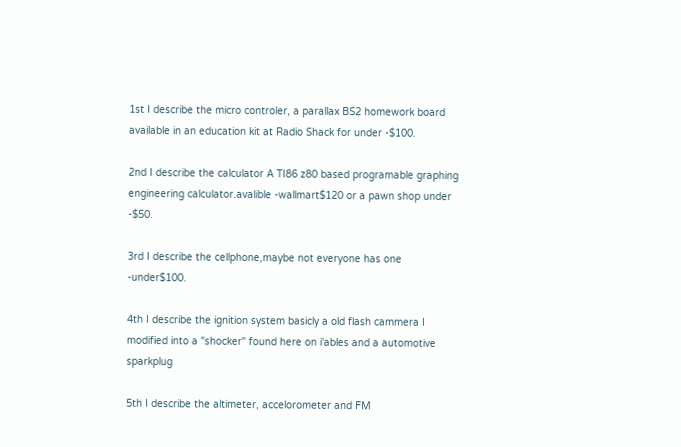1st I describe the micro controler, a parallax BS2 homework board available in an education kit at Radio Shack for under -$100.

2nd I describe the calculator A TI86 z80 based programable graphing engineering calculator.avalible -wallmart$120 or a pawn shop under -$50.

3rd I describe the cellphone,maybe not everyone has one -under$100.

4th I describe the ignition system basicly a old flash cammera I modified into a "shocker" found here on i'ables and a automotive sparkplug

5th I describe the altimeter, accelorometer and FM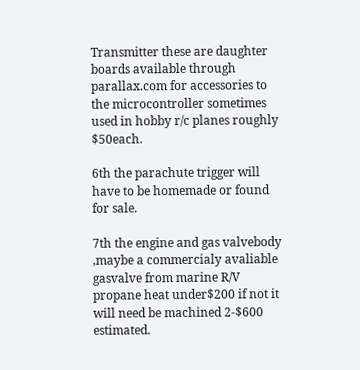Transmitter these are daughter boards available through parallax.com for accessories to the microcontroller sometimes used in hobby r/c planes roughly $50each.

6th the parachute trigger will have to be homemade or found for sale.

7th the engine and gas valvebody ,maybe a commercialy avaliable gasvalve from marine R/V propane heat under$200 if not it will need be machined 2-$600 estimated.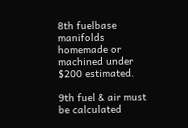8th fuelbase manifolds homemade or machined under $200 estimated.

9th fuel & air must be calculated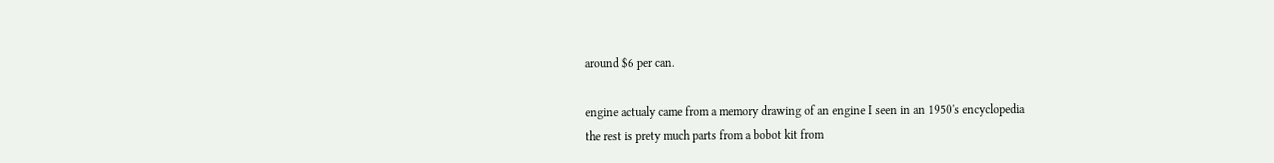around $6 per can.

engine actualy came from a memory drawing of an engine I seen in an 1950's encyclopedia
the rest is prety much parts from a bobot kit from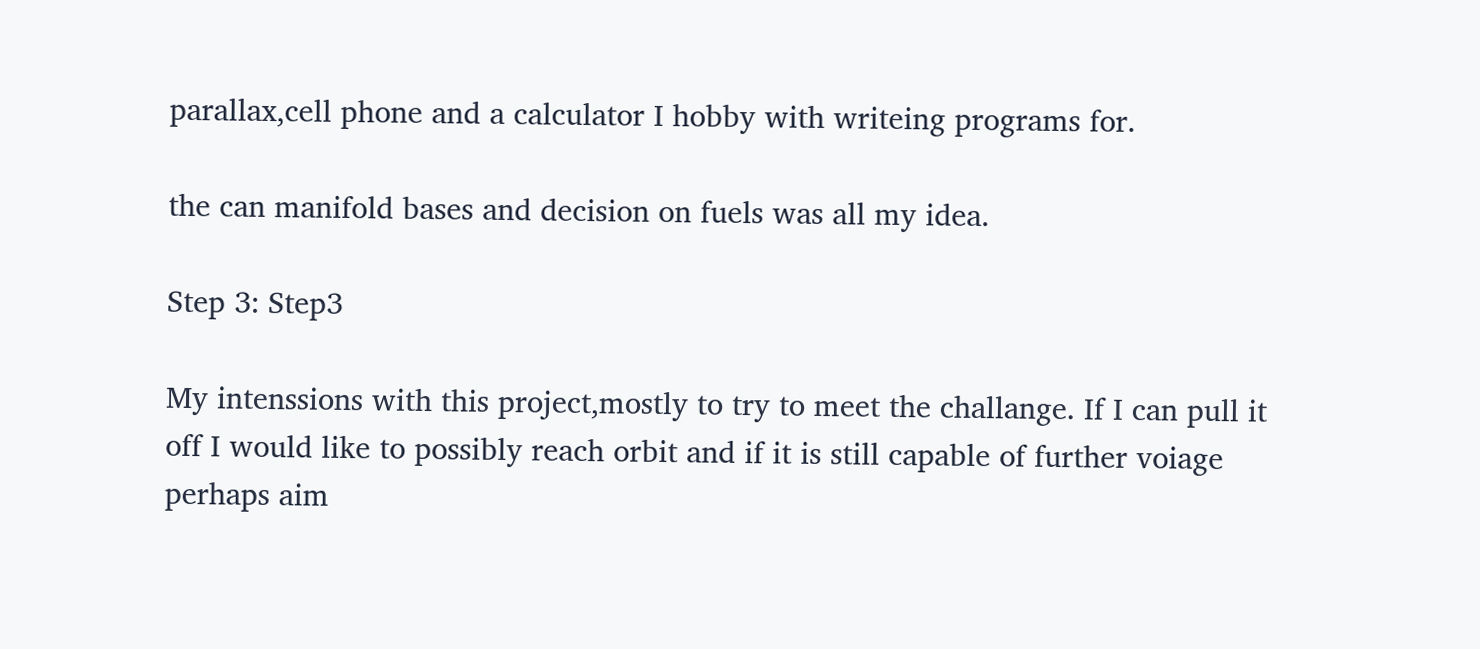parallax,cell phone and a calculator I hobby with writeing programs for.

the can manifold bases and decision on fuels was all my idea.

Step 3: Step3

My intenssions with this project,mostly to try to meet the challange. If I can pull it off I would like to possibly reach orbit and if it is still capable of further voiage perhaps aim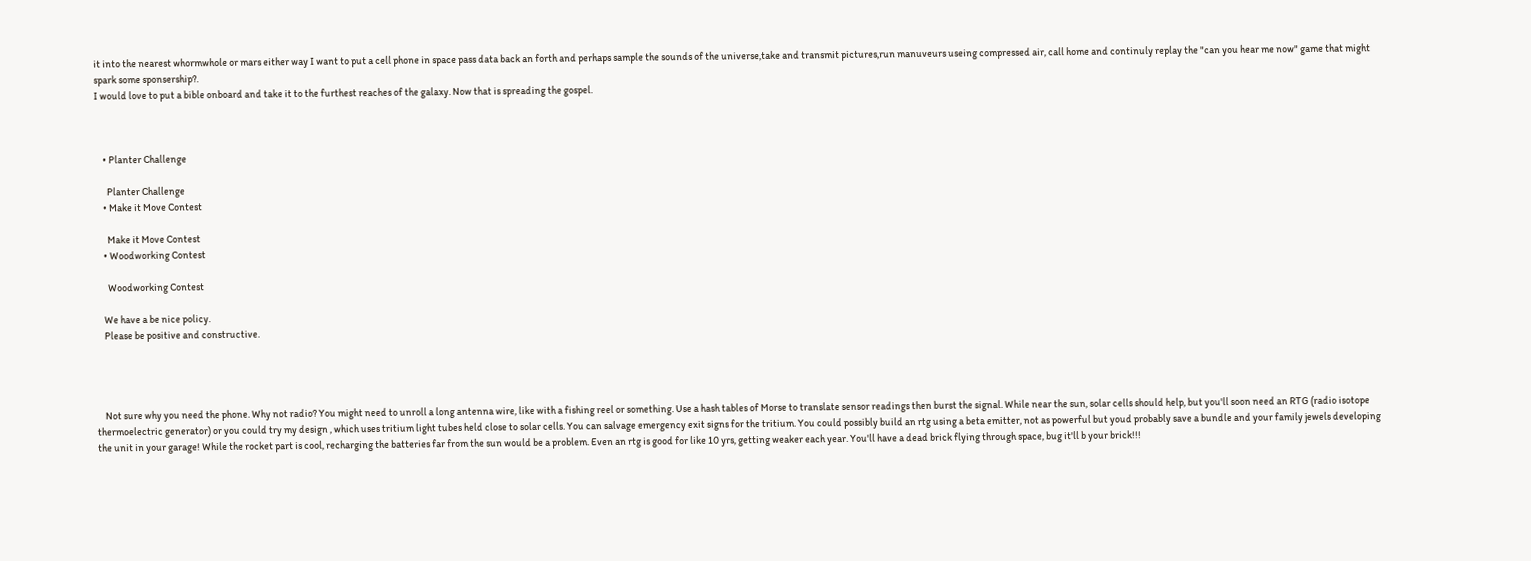it into the nearest whormwhole or mars either way I want to put a cell phone in space pass data back an forth and perhaps sample the sounds of the universe,take and transmit pictures,run manuveurs useing compressed air, call home and continuly replay the "can you hear me now" game that might spark some sponsership?.
I would love to put a bible onboard and take it to the furthest reaches of the galaxy. Now that is spreading the gospel.



    • Planter Challenge

      Planter Challenge
    • Make it Move Contest

      Make it Move Contest
    • Woodworking Contest

      Woodworking Contest

    We have a be nice policy.
    Please be positive and constructive.




    Not sure why you need the phone. Why not radio? You might need to unroll a long antenna wire, like with a fishing reel or something. Use a hash tables of Morse to translate sensor readings then burst the signal. While near the sun, solar cells should help, but you'll soon need an RTG (radio isotope thermoelectric generator) or you could try my design , which uses tritium light tubes held close to solar cells. You can salvage emergency exit signs for the tritium. You could possibly build an rtg using a beta emitter, not as powerful but youd probably save a bundle and your family jewels developing the unit in your garage! While the rocket part is cool, recharging the batteries far from the sun would be a problem. Even an rtg is good for like 10 yrs, getting weaker each year. You'll have a dead brick flying through space, bug it'll b your brick!!!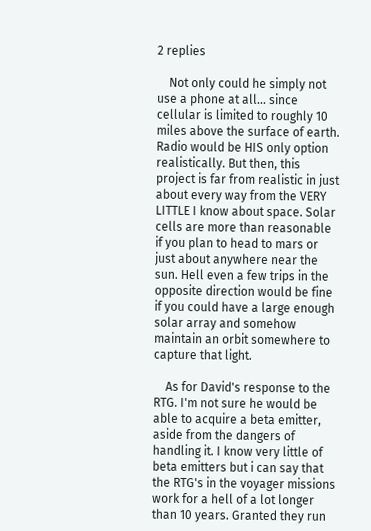2 replies

    Not only could he simply not use a phone at all... since cellular is limited to roughly 10 miles above the surface of earth. Radio would be HIS only option realistically. But then, this project is far from realistic in just about every way from the VERY LITTLE I know about space. Solar cells are more than reasonable if you plan to head to mars or just about anywhere near the sun. Hell even a few trips in the opposite direction would be fine if you could have a large enough solar array and somehow maintain an orbit somewhere to capture that light.

    As for David's response to the RTG. I'm not sure he would be able to acquire a beta emitter, aside from the dangers of handling it. I know very little of beta emitters but i can say that the RTG's in the voyager missions work for a hell of a lot longer than 10 years. Granted they run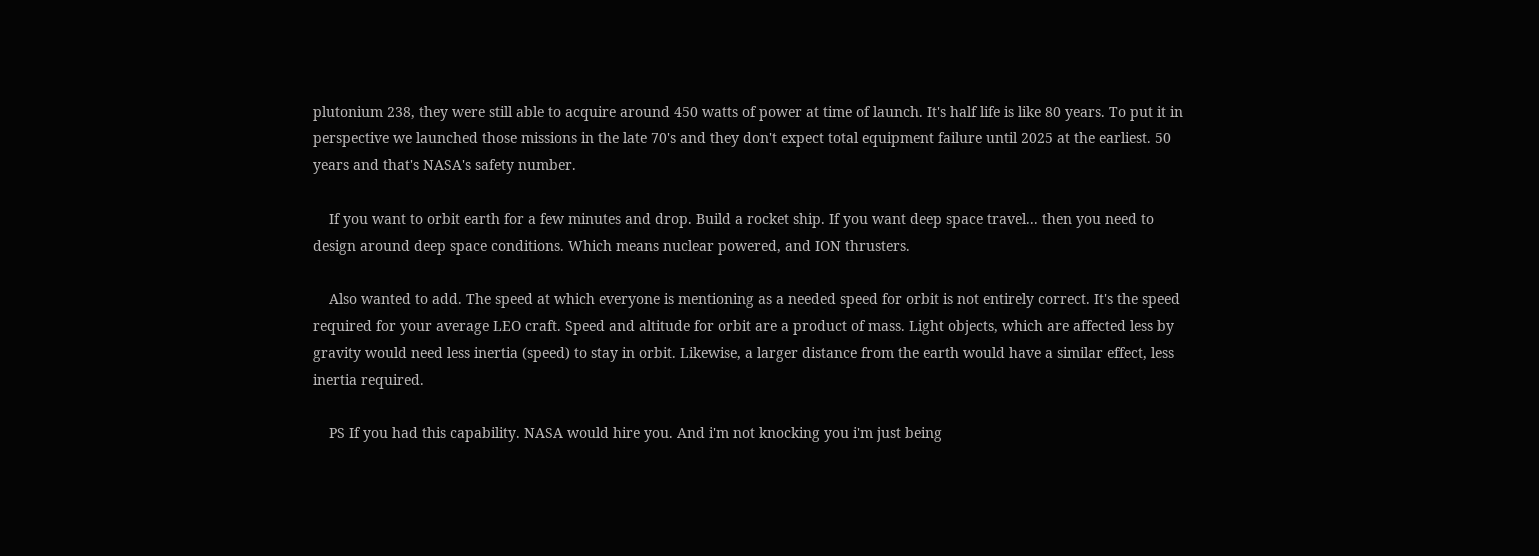plutonium 238, they were still able to acquire around 450 watts of power at time of launch. It's half life is like 80 years. To put it in perspective we launched those missions in the late 70's and they don't expect total equipment failure until 2025 at the earliest. 50 years and that's NASA's safety number.

    If you want to orbit earth for a few minutes and drop. Build a rocket ship. If you want deep space travel... then you need to design around deep space conditions. Which means nuclear powered, and ION thrusters.

    Also wanted to add. The speed at which everyone is mentioning as a needed speed for orbit is not entirely correct. It's the speed required for your average LEO craft. Speed and altitude for orbit are a product of mass. Light objects, which are affected less by gravity would need less inertia (speed) to stay in orbit. Likewise, a larger distance from the earth would have a similar effect, less inertia required.

    PS If you had this capability. NASA would hire you. And i'm not knocking you i'm just being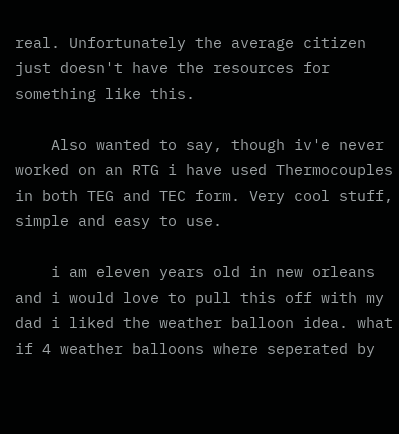real. Unfortunately the average citizen just doesn't have the resources for something like this.

    Also wanted to say, though iv'e never worked on an RTG i have used Thermocouples in both TEG and TEC form. Very cool stuff, simple and easy to use.

    i am eleven years old in new orleans and i would love to pull this off with my dad i liked the weather balloon idea. what if 4 weather balloons where seperated by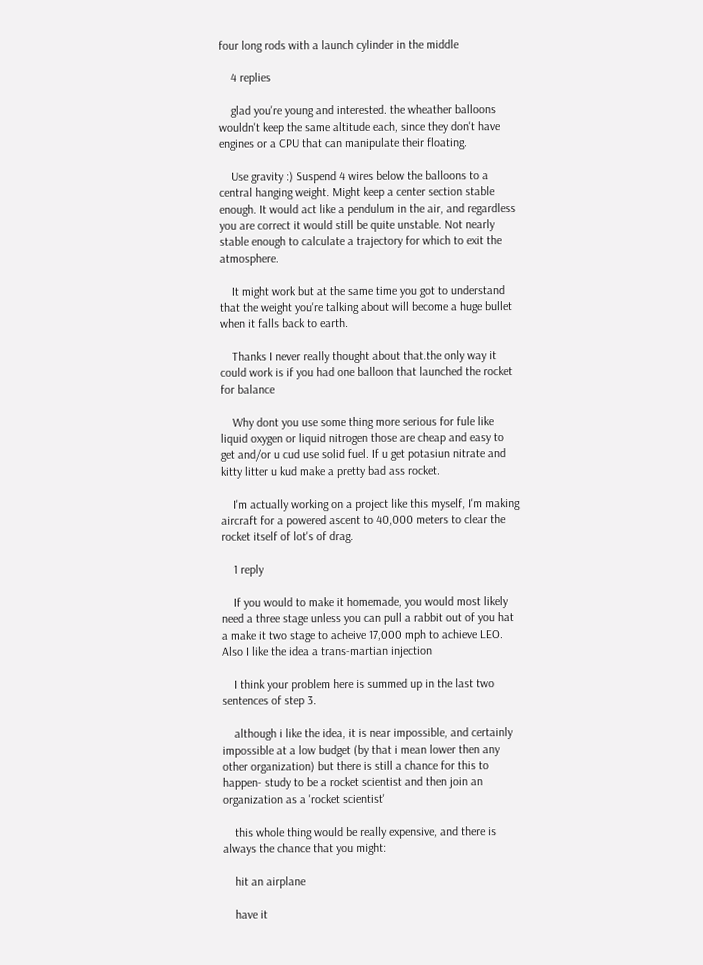four long rods with a launch cylinder in the middle

    4 replies

    glad you're young and interested. the wheather balloons wouldn't keep the same altitude each, since they don't have engines or a CPU that can manipulate their floating.

    Use gravity :) Suspend 4 wires below the balloons to a central hanging weight. Might keep a center section stable enough. It would act like a pendulum in the air, and regardless you are correct it would still be quite unstable. Not nearly stable enough to calculate a trajectory for which to exit the atmosphere.

    It might work but at the same time you got to understand that the weight you're talking about will become a huge bullet when it falls back to earth.

    Thanks I never really thought about that.the only way it could work is if you had one balloon that launched the rocket for balance

    Why dont you use some thing more serious for fule like liquid oxygen or liquid nitrogen those are cheap and easy to get and/or u cud use solid fuel. If u get potasiun nitrate and kitty litter u kud make a pretty bad ass rocket.

    I'm actually working on a project like this myself, I'm making aircraft for a powered ascent to 40,000 meters to clear the rocket itself of lot's of drag.

    1 reply

    If you would to make it homemade, you would most likely need a three stage unless you can pull a rabbit out of you hat a make it two stage to acheive 17,000 mph to achieve LEO. Also I like the idea a trans-martian injection

    I think your problem here is summed up in the last two sentences of step 3.

    although i like the idea, it is near impossible, and certainly impossible at a low budget (by that i mean lower then any other organization) but there is still a chance for this to happen- study to be a rocket scientist and then join an organization as a 'rocket scientist'

    this whole thing would be really expensive, and there is always the chance that you might:

    hit an airplane

    have it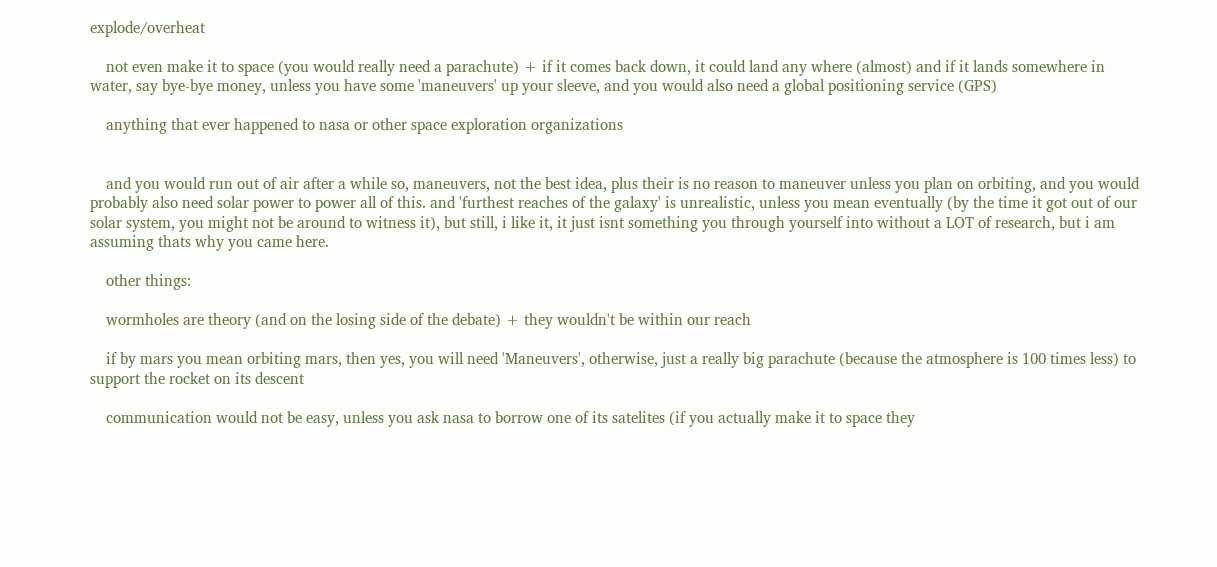explode/overheat

    not even make it to space (you would really need a parachute) + if it comes back down, it could land any where (almost) and if it lands somewhere in water, say bye-bye money, unless you have some 'maneuvers' up your sleeve, and you would also need a global positioning service (GPS)

    anything that ever happened to nasa or other space exploration organizations


    and you would run out of air after a while so, maneuvers, not the best idea, plus their is no reason to maneuver unless you plan on orbiting, and you would probably also need solar power to power all of this. and 'furthest reaches of the galaxy' is unrealistic, unless you mean eventually (by the time it got out of our solar system, you might not be around to witness it), but still, i like it, it just isnt something you through yourself into without a LOT of research, but i am assuming thats why you came here.

    other things:

    wormholes are theory (and on the losing side of the debate) + they wouldn't be within our reach

    if by mars you mean orbiting mars, then yes, you will need 'Maneuvers', otherwise, just a really big parachute (because the atmosphere is 100 times less) to support the rocket on its descent

    communication would not be easy, unless you ask nasa to borrow one of its satelites (if you actually make it to space they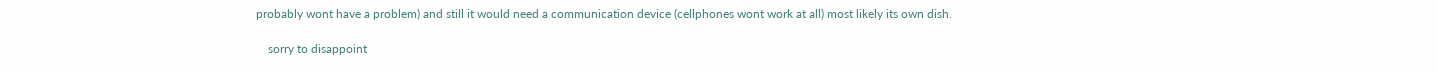probably wont have a problem) and still it would need a communication device (cellphones wont work at all) most likely its own dish.

    sorry to disappoint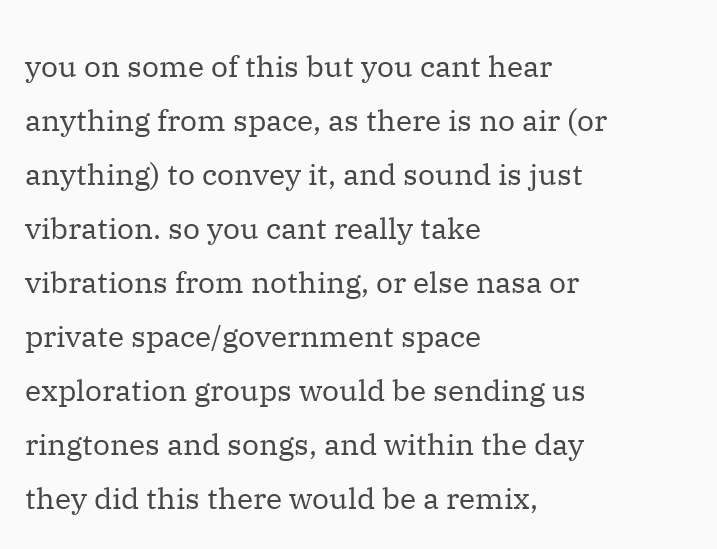you on some of this but you cant hear anything from space, as there is no air (or anything) to convey it, and sound is just vibration. so you cant really take vibrations from nothing, or else nasa or private space/government space exploration groups would be sending us ringtones and songs, and within the day they did this there would be a remix,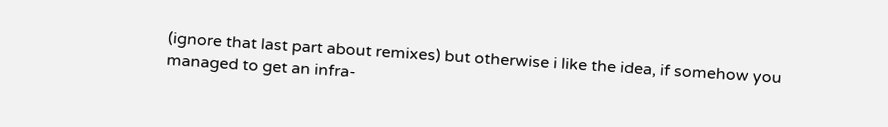(ignore that last part about remixes) but otherwise i like the idea, if somehow you managed to get an infra-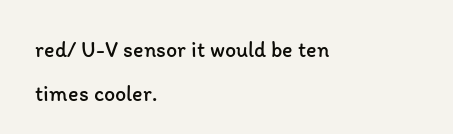red/ U-V sensor it would be ten times cooler.